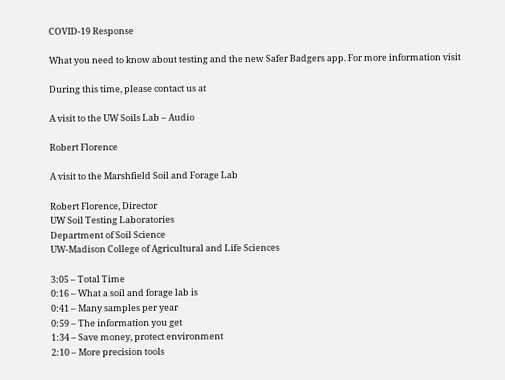COVID-19 Response

What you need to know about testing and the new Safer Badgers app. For more information visit

During this time, please contact us at

A visit to the UW Soils Lab – Audio

Robert Florence

A visit to the Marshfield Soil and Forage Lab

Robert Florence, Director
UW Soil Testing Laboratories
Department of Soil Science
UW-Madison College of Agricultural and Life Sciences

3:05 – Total Time
0:16 – What a soil and forage lab is
0:41 – Many samples per year
0:59 – The information you get
1:34 – Save money, protect environment
2:10 – More precision tools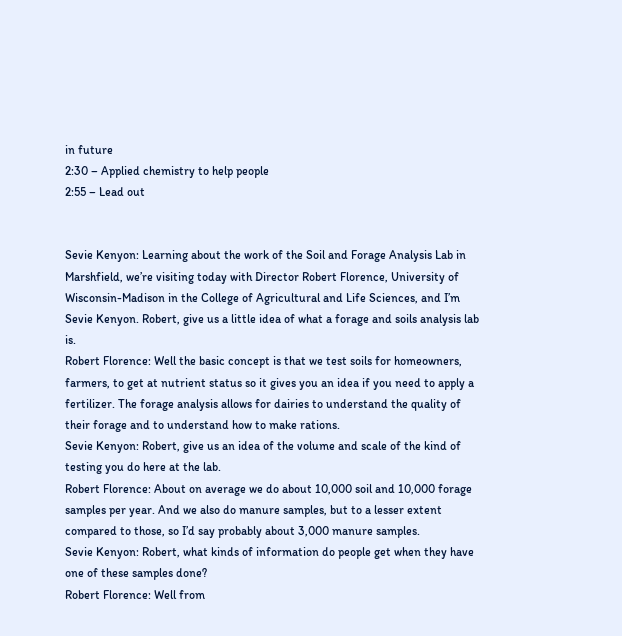in future
2:30 – Applied chemistry to help people
2:55 – Lead out


Sevie Kenyon: Learning about the work of the Soil and Forage Analysis Lab in Marshfield, we’re visiting today with Director Robert Florence, University of Wisconsin-Madison in the College of Agricultural and Life Sciences, and I’m Sevie Kenyon. Robert, give us a little idea of what a forage and soils analysis lab is.
Robert Florence: Well the basic concept is that we test soils for homeowners, farmers, to get at nutrient status so it gives you an idea if you need to apply a fertilizer. The forage analysis allows for dairies to understand the quality of their forage and to understand how to make rations.
Sevie Kenyon: Robert, give us an idea of the volume and scale of the kind of testing you do here at the lab.
Robert Florence: About on average we do about 10,000 soil and 10,000 forage samples per year. And we also do manure samples, but to a lesser extent compared to those, so I’d say probably about 3,000 manure samples.
Sevie Kenyon: Robert, what kinds of information do people get when they have one of these samples done?
Robert Florence: Well from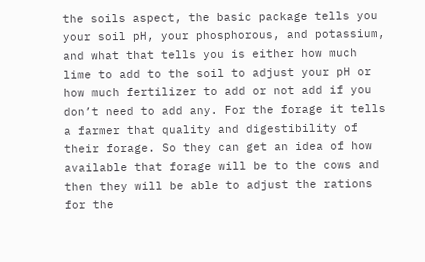the soils aspect, the basic package tells you your soil pH, your phosphorous, and potassium, and what that tells you is either how much lime to add to the soil to adjust your pH or how much fertilizer to add or not add if you don’t need to add any. For the forage it tells a farmer that quality and digestibility of their forage. So they can get an idea of how available that forage will be to the cows and then they will be able to adjust the rations for the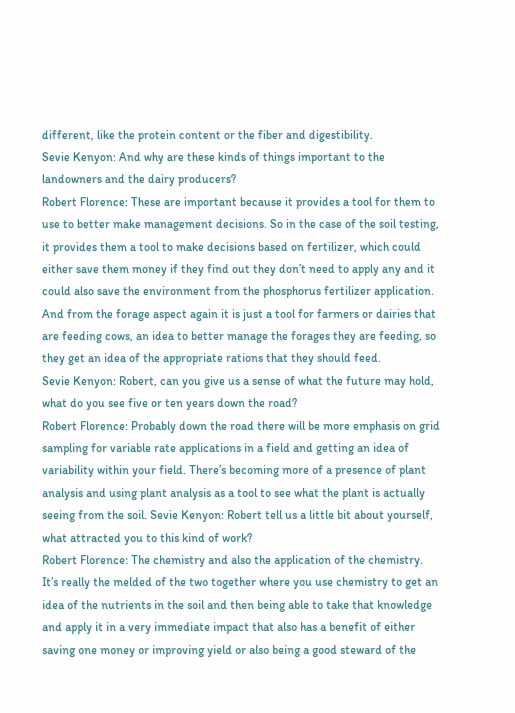different, like the protein content or the fiber and digestibility.
Sevie Kenyon: And why are these kinds of things important to the landowners and the dairy producers?
Robert Florence: These are important because it provides a tool for them to use to better make management decisions. So in the case of the soil testing, it provides them a tool to make decisions based on fertilizer, which could either save them money if they find out they don’t need to apply any and it could also save the environment from the phosphorus fertilizer application. And from the forage aspect again it is just a tool for farmers or dairies that are feeding cows, an idea to better manage the forages they are feeding, so they get an idea of the appropriate rations that they should feed.
Sevie Kenyon: Robert, can you give us a sense of what the future may hold, what do you see five or ten years down the road?
Robert Florence: Probably down the road there will be more emphasis on grid sampling for variable rate applications in a field and getting an idea of variability within your field. There’s becoming more of a presence of plant analysis and using plant analysis as a tool to see what the plant is actually seeing from the soil. Sevie Kenyon: Robert tell us a little bit about yourself, what attracted you to this kind of work?
Robert Florence: The chemistry and also the application of the chemistry. It’s really the melded of the two together where you use chemistry to get an idea of the nutrients in the soil and then being able to take that knowledge and apply it in a very immediate impact that also has a benefit of either saving one money or improving yield or also being a good steward of the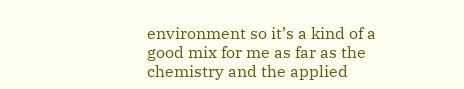environment so it’s a kind of a good mix for me as far as the chemistry and the applied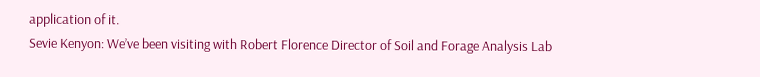application of it.
Sevie Kenyon: We’ve been visiting with Robert Florence Director of Soil and Forage Analysis Lab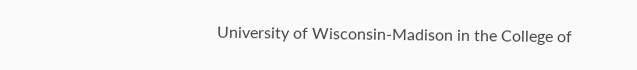University of Wisconsin-Madison in the College of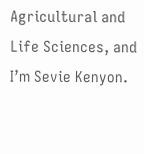Agricultural and Life Sciences, and I’m Sevie Kenyon.